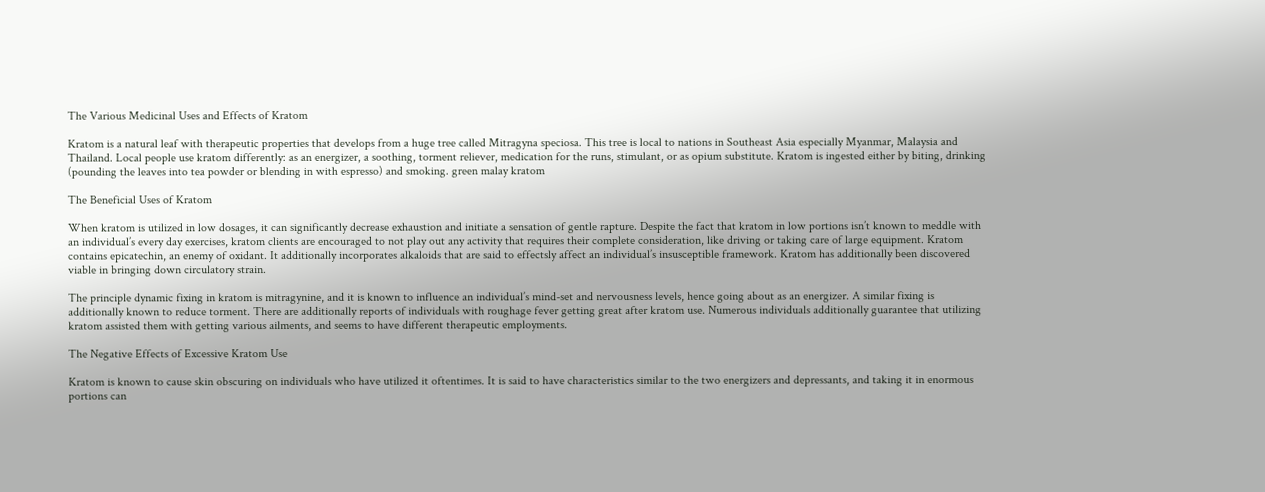The Various Medicinal Uses and Effects of Kratom

Kratom is a natural leaf with therapeutic properties that develops from a huge tree called Mitragyna speciosa. This tree is local to nations in Southeast Asia especially Myanmar, Malaysia and Thailand. Local people use kratom differently: as an energizer, a soothing, torment reliever, medication for the runs, stimulant, or as opium substitute. Kratom is ingested either by biting, drinking (pounding the leaves into tea powder or blending in with espresso) and smoking. green malay kratom

The Beneficial Uses of Kratom

When kratom is utilized in low dosages, it can significantly decrease exhaustion and initiate a sensation of gentle rapture. Despite the fact that kratom in low portions isn’t known to meddle with an individual’s every day exercises, kratom clients are encouraged to not play out any activity that requires their complete consideration, like driving or taking care of large equipment. Kratom contains epicatechin, an enemy of oxidant. It additionally incorporates alkaloids that are said to effectsly affect an individual’s insusceptible framework. Kratom has additionally been discovered viable in bringing down circulatory strain.

The principle dynamic fixing in kratom is mitragynine, and it is known to influence an individual’s mind-set and nervousness levels, hence going about as an energizer. A similar fixing is additionally known to reduce torment. There are additionally reports of individuals with roughage fever getting great after kratom use. Numerous individuals additionally guarantee that utilizing kratom assisted them with getting various ailments, and seems to have different therapeutic employments.

The Negative Effects of Excessive Kratom Use

Kratom is known to cause skin obscuring on individuals who have utilized it oftentimes. It is said to have characteristics similar to the two energizers and depressants, and taking it in enormous portions can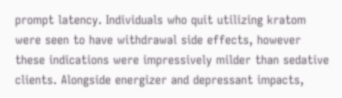prompt latency. Individuals who quit utilizing kratom were seen to have withdrawal side effects, however these indications were impressively milder than sedative clients. Alongside energizer and depressant impacts,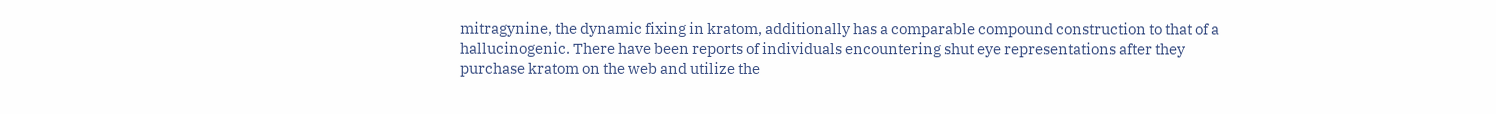mitragynine, the dynamic fixing in kratom, additionally has a comparable compound construction to that of a hallucinogenic. There have been reports of individuals encountering shut eye representations after they purchase kratom on the web and utilize the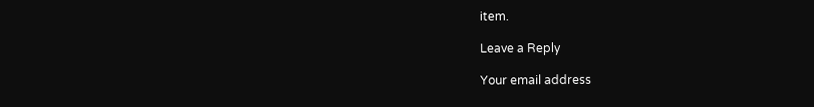item.

Leave a Reply

Your email address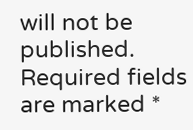will not be published. Required fields are marked *